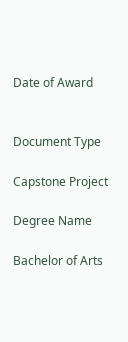Date of Award


Document Type

Capstone Project

Degree Name

Bachelor of Arts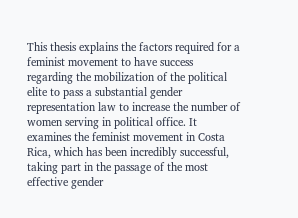This thesis explains the factors required for a feminist movement to have success regarding the mobilization of the political elite to pass a substantial gender representation law to increase the number of women serving in political office. It examines the feminist movement in Costa Rica, which has been incredibly successful, taking part in the passage of the most effective gender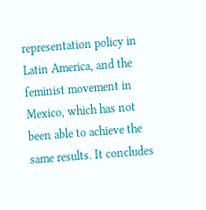representation policy in Latin America, and the feminist movement in Mexico, which has not been able to achieve the same results. It concludes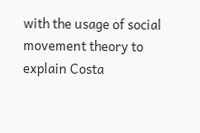with the usage of social movement theory to explain Costa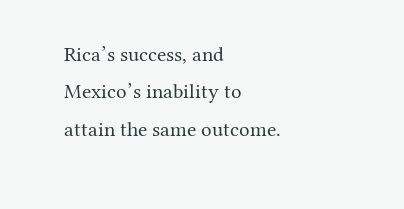Rica’s success, and Mexico’s inability to attain the same outcome.